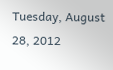Tuesday, August 28, 2012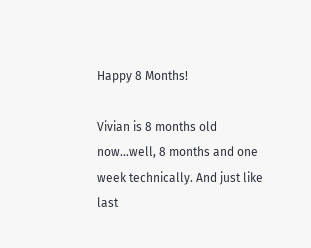Happy 8 Months!

Vivian is 8 months old now...well, 8 months and one week technically. And just like last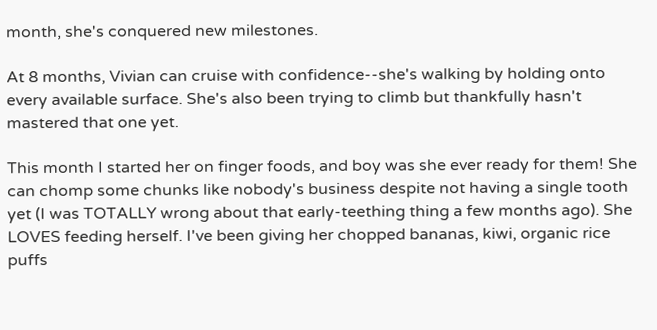month, she's conquered new milestones.

At 8 months, Vivian can cruise with confidence--she's walking by holding onto every available surface. She's also been trying to climb but thankfully hasn't mastered that one yet.

This month I started her on finger foods, and boy was she ever ready for them! She can chomp some chunks like nobody's business despite not having a single tooth yet (I was TOTALLY wrong about that early-teething thing a few months ago). She LOVES feeding herself. I've been giving her chopped bananas, kiwi, organic rice puffs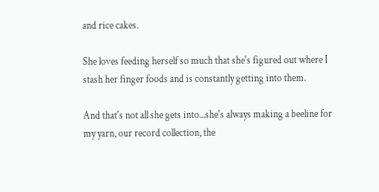and rice cakes.

She loves feeding herself so much that she's figured out where I stash her finger foods and is constantly getting into them.

And that's not all she gets into...she's always making a beeline for my yarn, our record collection, the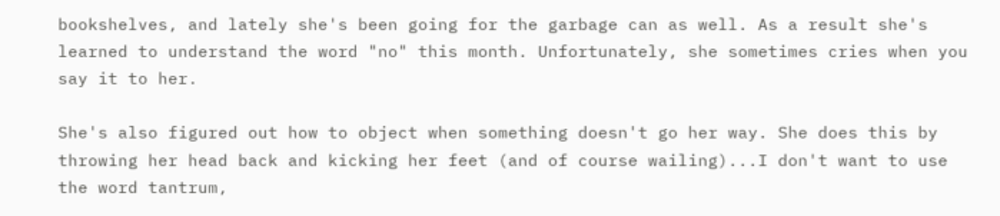bookshelves, and lately she's been going for the garbage can as well. As a result she's learned to understand the word "no" this month. Unfortunately, she sometimes cries when you say it to her.

She's also figured out how to object when something doesn't go her way. She does this by throwing her head back and kicking her feet (and of course wailing)...I don't want to use the word tantrum,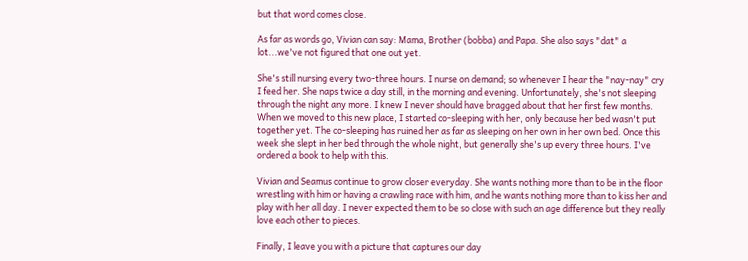but that word comes close.

As far as words go, Vivian can say: Mama, Brother (bobba) and Papa. She also says "dat" a lot...we've not figured that one out yet.

She's still nursing every two-three hours. I nurse on demand; so whenever I hear the "nay-nay" cry I feed her. She naps twice a day still, in the morning and evening. Unfortunately, she's not sleeping through the night any more. I knew I never should have bragged about that her first few months. When we moved to this new place, I started co-sleeping with her, only because her bed wasn't put together yet. The co-sleeping has ruined her as far as sleeping on her own in her own bed. Once this week she slept in her bed through the whole night, but generally she's up every three hours. I've ordered a book to help with this.

Vivian and Seamus continue to grow closer everyday. She wants nothing more than to be in the floor wrestling with him or having a crawling race with him, and he wants nothing more than to kiss her and play with her all day. I never expected them to be so close with such an age difference but they really love each other to pieces.

Finally, I leave you with a picture that captures our day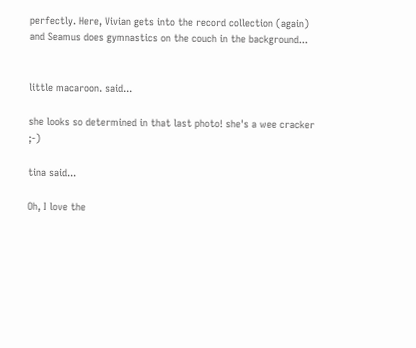perfectly. Here, Vivian gets into the record collection (again) and Seamus does gymnastics on the couch in the background...


little macaroon. said...

she looks so determined in that last photo! she's a wee cracker ;-)

tina said...

Oh, I love the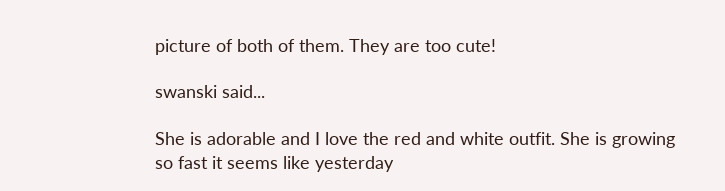picture of both of them. They are too cute!

swanski said...

She is adorable and I love the red and white outfit. She is growing so fast it seems like yesterday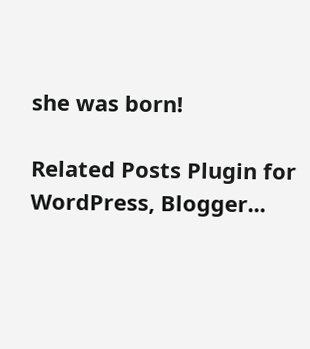she was born!

Related Posts Plugin for WordPress, Blogger...